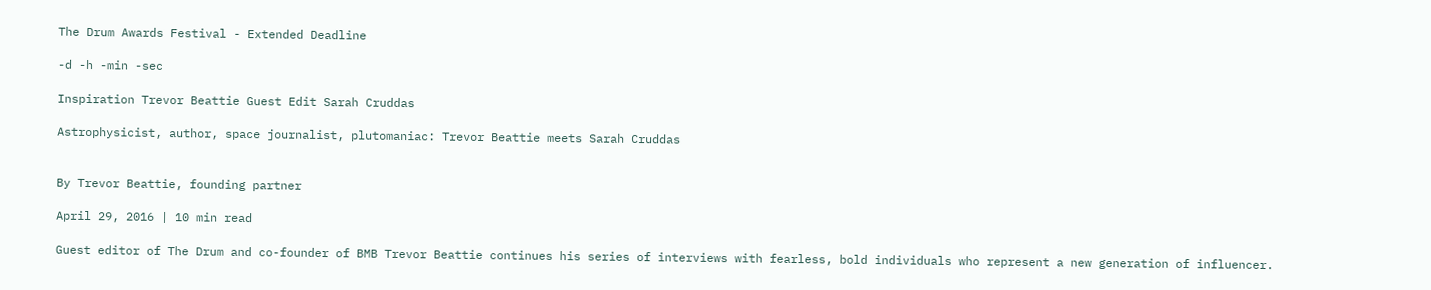The Drum Awards Festival - Extended Deadline

-d -h -min -sec

Inspiration Trevor Beattie Guest Edit Sarah Cruddas

Astrophysicist, author, space journalist, plutomaniac: Trevor Beattie meets Sarah Cruddas


By Trevor Beattie, founding partner

April 29, 2016 | 10 min read

Guest editor of The Drum and co-founder of BMB Trevor Beattie continues his series of interviews with fearless, bold individuals who represent a new generation of influencer.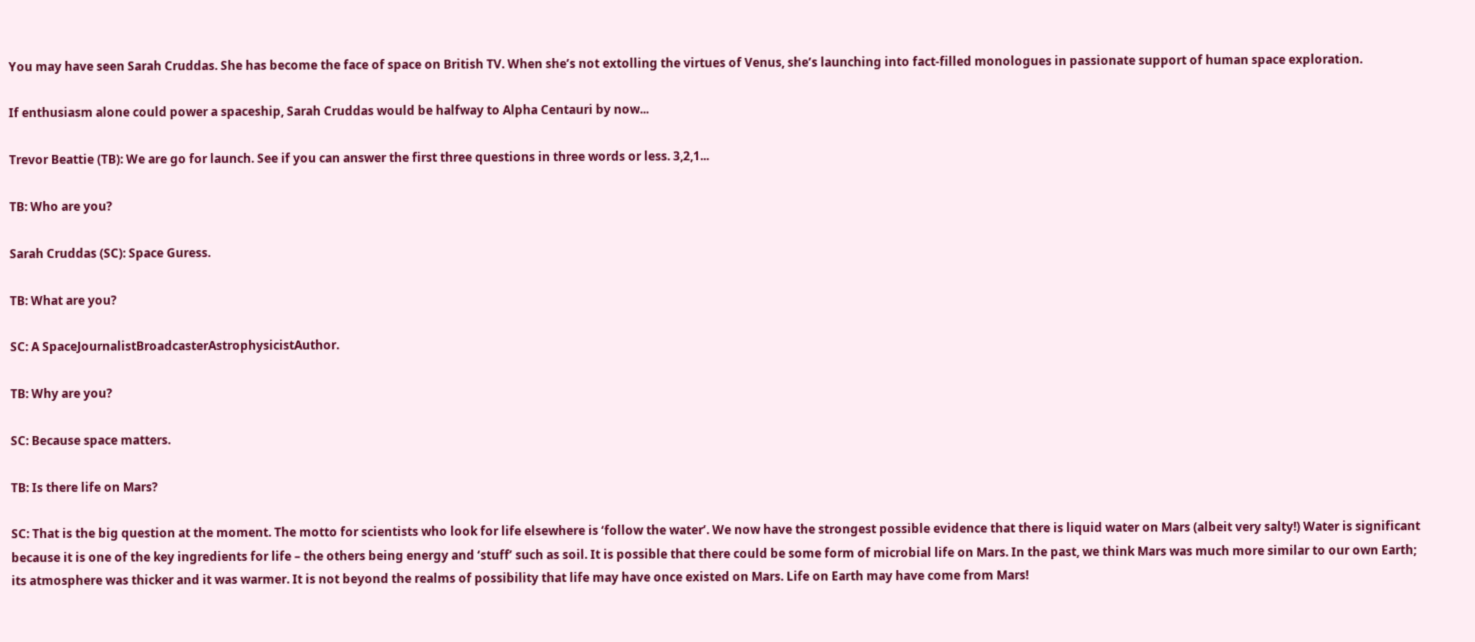You may have seen Sarah Cruddas. She has become the face of space on British TV. When she’s not extolling the virtues of Venus, she’s launching into fact-filled monologues in passionate support of human space exploration.

If enthusiasm alone could power a spaceship, Sarah Cruddas would be halfway to Alpha Centauri by now...

Trevor Beattie (TB): We are go for launch. See if you can answer the first three questions in three words or less. 3,2,1...

TB: Who are you?

Sarah Cruddas (SC): Space Guress.

TB: What are you?

SC: A SpaceJournalistBroadcasterAstrophysicistAuthor.

TB: Why are you?

SC: Because space matters.

TB: Is there life on Mars?

SC: That is the big question at the moment. The motto for scientists who look for life elsewhere is ‘follow the water’. We now have the strongest possible evidence that there is liquid water on Mars (albeit very salty!) Water is significant because it is one of the key ingredients for life – the others being energy and ‘stuff’ such as soil. It is possible that there could be some form of microbial life on Mars. In the past, we think Mars was much more similar to our own Earth; its atmosphere was thicker and it was warmer. It is not beyond the realms of possibility that life may have once existed on Mars. Life on Earth may have come from Mars!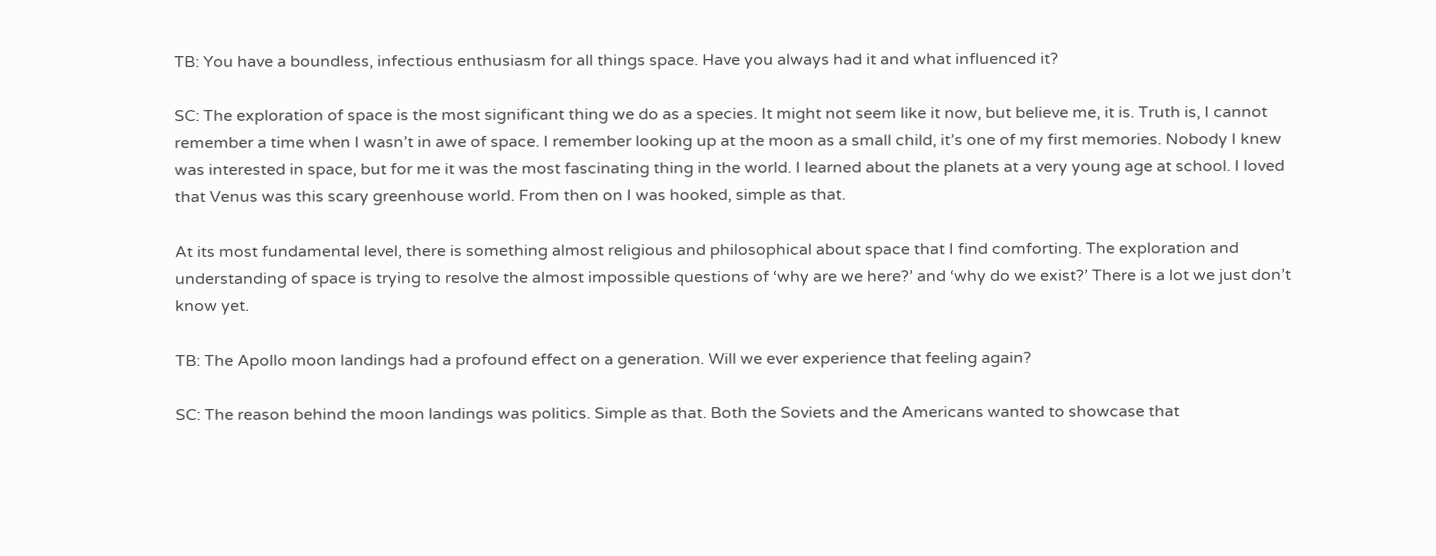TB: You have a boundless, infectious enthusiasm for all things space. Have you always had it and what influenced it?

SC: The exploration of space is the most significant thing we do as a species. It might not seem like it now, but believe me, it is. Truth is, I cannot remember a time when I wasn’t in awe of space. I remember looking up at the moon as a small child, it’s one of my first memories. Nobody I knew was interested in space, but for me it was the most fascinating thing in the world. I learned about the planets at a very young age at school. I loved that Venus was this scary greenhouse world. From then on I was hooked, simple as that.

At its most fundamental level, there is something almost religious and philosophical about space that I find comforting. The exploration and understanding of space is trying to resolve the almost impossible questions of ‘why are we here?’ and ‘why do we exist?’ There is a lot we just don’t know yet.

TB: The Apollo moon landings had a profound effect on a generation. Will we ever experience that feeling again?

SC: The reason behind the moon landings was politics. Simple as that. Both the Soviets and the Americans wanted to showcase that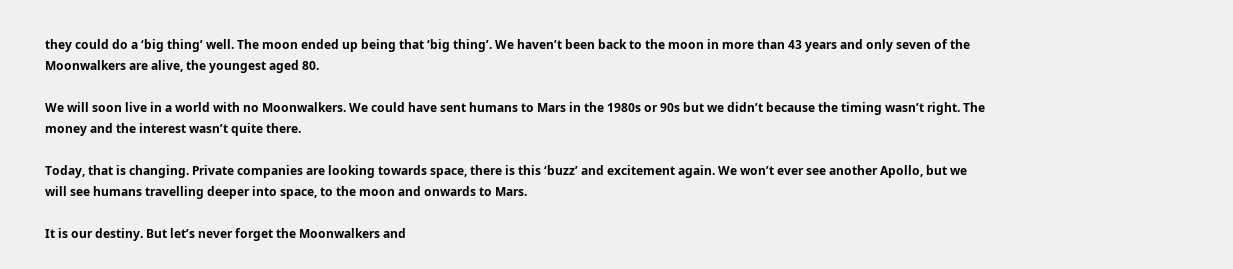they could do a ‘big thing’ well. The moon ended up being that ‘big thing’. We haven’t been back to the moon in more than 43 years and only seven of the Moonwalkers are alive, the youngest aged 80.

We will soon live in a world with no Moonwalkers. We could have sent humans to Mars in the 1980s or 90s but we didn’t because the timing wasn’t right. The money and the interest wasn’t quite there.

Today, that is changing. Private companies are looking towards space, there is this ‘buzz’ and excitement again. We won’t ever see another Apollo, but we will see humans travelling deeper into space, to the moon and onwards to Mars.

It is our destiny. But let’s never forget the Moonwalkers and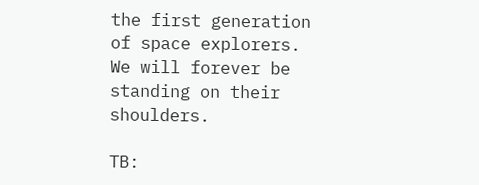the first generation of space explorers. We will forever be standing on their shoulders.

TB: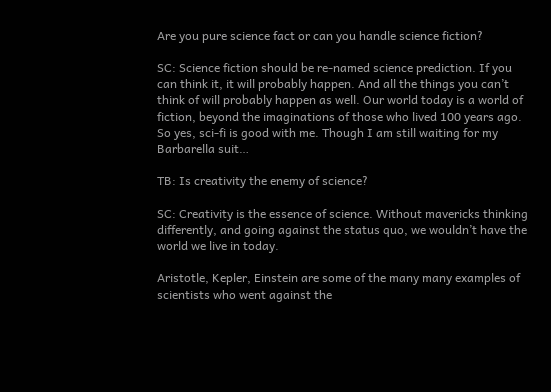Are you pure science fact or can you handle science fiction?

SC: Science fiction should be re-named science prediction. If you can think it, it will probably happen. And all the things you can’t think of will probably happen as well. Our world today is a world of fiction, beyond the imaginations of those who lived 100 years ago. So yes, sci-fi is good with me. Though I am still waiting for my Barbarella suit…

TB: Is creativity the enemy of science?

SC: Creativity is the essence of science. Without mavericks thinking differently, and going against the status quo, we wouldn’t have the world we live in today.

Aristotle, Kepler, Einstein are some of the many many examples of scientists who went against the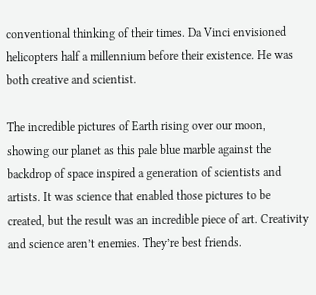conventional thinking of their times. Da Vinci envisioned helicopters half a millennium before their existence. He was both creative and scientist.

The incredible pictures of Earth rising over our moon, showing our planet as this pale blue marble against the backdrop of space inspired a generation of scientists and artists. It was science that enabled those pictures to be created, but the result was an incredible piece of art. Creativity and science aren’t enemies. They’re best friends.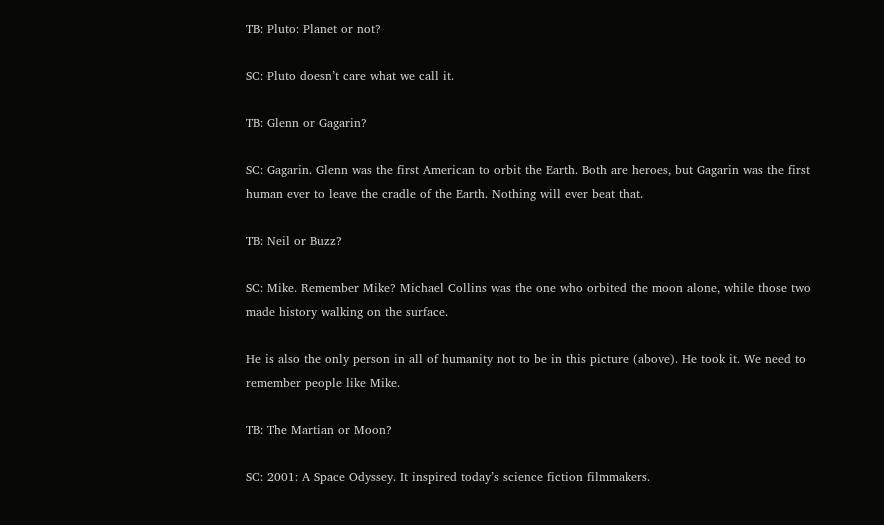TB: Pluto: Planet or not?

SC: Pluto doesn’t care what we call it.

TB: Glenn or Gagarin?

SC: Gagarin. Glenn was the first American to orbit the Earth. Both are heroes, but Gagarin was the first human ever to leave the cradle of the Earth. Nothing will ever beat that.

TB: Neil or Buzz?

SC: Mike. Remember Mike? Michael Collins was the one who orbited the moon alone, while those two made history walking on the surface.

He is also the only person in all of humanity not to be in this picture (above). He took it. We need to remember people like Mike.

TB: The Martian or Moon?

SC: 2001: A Space Odyssey. It inspired today’s science fiction filmmakers.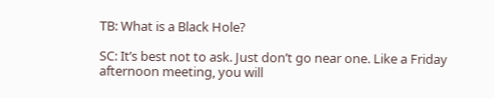TB: What is a Black Hole?

SC: It’s best not to ask. Just don’t go near one. Like a Friday afternoon meeting, you will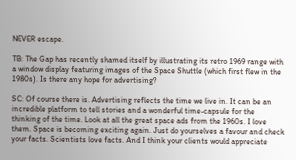NEVER escape.

TB: The Gap has recently shamed itself by illustrating its retro 1969 range with a window display featuring images of the Space Shuttle (which first flew in the 1980s). Is there any hope for advertising?

SC: Of course there is. Advertising reflects the time we live in. It can be an incredible platform to tell stories and a wonderful time-capsule for the thinking of the time. Look at all the great space ads from the 1960s. I love them. Space is becoming exciting again. Just do yourselves a favour and check your facts. Scientists love facts. And I think your clients would appreciate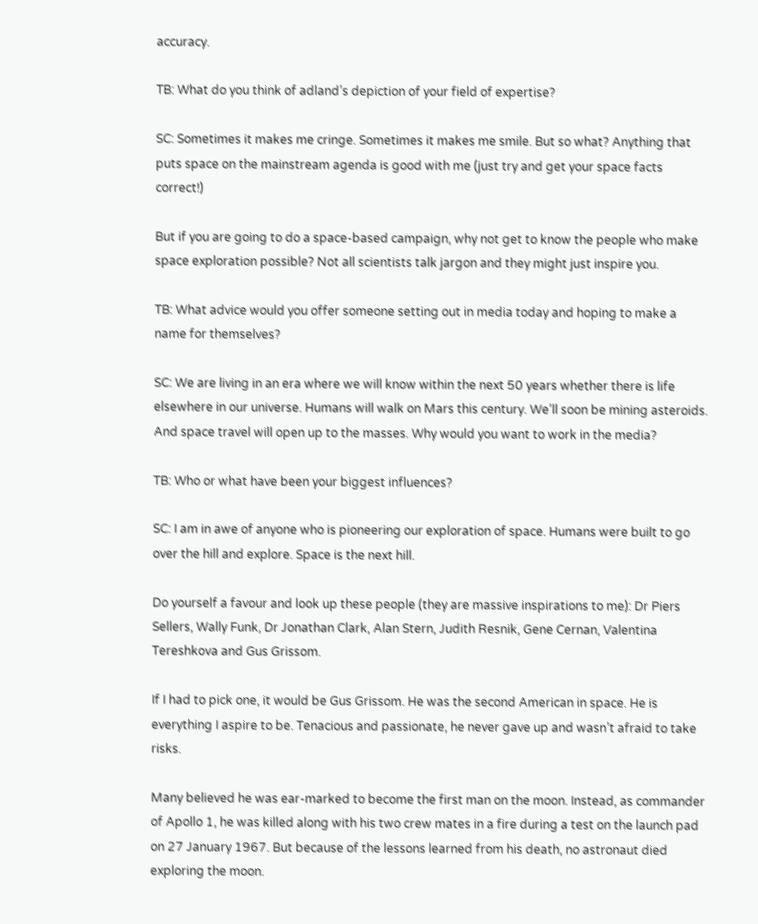accuracy.

TB: What do you think of adland’s depiction of your field of expertise?

SC: Sometimes it makes me cringe. Sometimes it makes me smile. But so what? Anything that puts space on the mainstream agenda is good with me (just try and get your space facts correct!)

But if you are going to do a space-based campaign, why not get to know the people who make space exploration possible? Not all scientists talk jargon and they might just inspire you.

TB: What advice would you offer someone setting out in media today and hoping to make a name for themselves?

SC: We are living in an era where we will know within the next 50 years whether there is life elsewhere in our universe. Humans will walk on Mars this century. We’ll soon be mining asteroids. And space travel will open up to the masses. Why would you want to work in the media?

TB: Who or what have been your biggest influences?

SC: I am in awe of anyone who is pioneering our exploration of space. Humans were built to go over the hill and explore. Space is the next hill.

Do yourself a favour and look up these people (they are massive inspirations to me): Dr Piers Sellers, Wally Funk, Dr Jonathan Clark, Alan Stern, Judith Resnik, Gene Cernan, Valentina Tereshkova and Gus Grissom.

If I had to pick one, it would be Gus Grissom. He was the second American in space. He is everything I aspire to be. Tenacious and passionate, he never gave up and wasn’t afraid to take risks.

Many believed he was ear-marked to become the first man on the moon. Instead, as commander of Apollo 1, he was killed along with his two crew mates in a fire during a test on the launch pad on 27 January 1967. But because of the lessons learned from his death, no astronaut died exploring the moon.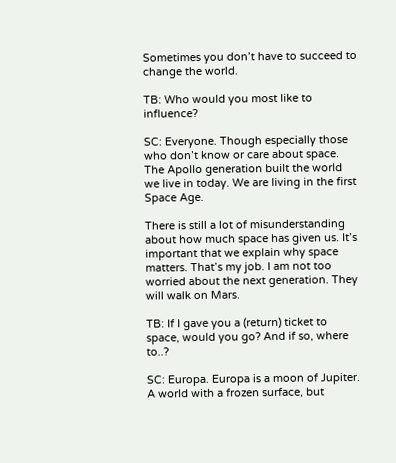Sometimes you don’t have to succeed to change the world.

TB: Who would you most like to influence?

SC: Everyone. Though especially those who don’t know or care about space. The Apollo generation built the world we live in today. We are living in the first Space Age.

There is still a lot of misunderstanding about how much space has given us. It’s important that we explain why space matters. That’s my job. I am not too worried about the next generation. They will walk on Mars.

TB: If I gave you a (return) ticket to space, would you go? And if so, where to..?

SC: Europa. Europa is a moon of Jupiter. A world with a frozen surface, but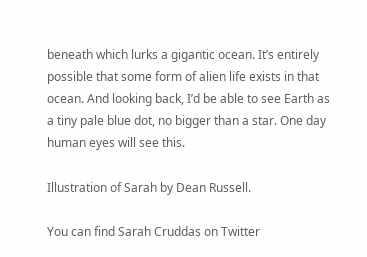beneath which lurks a gigantic ocean. It’s entirely possible that some form of alien life exists in that ocean. And looking back, I’d be able to see Earth as a tiny pale blue dot, no bigger than a star. One day human eyes will see this.

Illustration of Sarah by Dean Russell.

You can find Sarah Cruddas on Twitter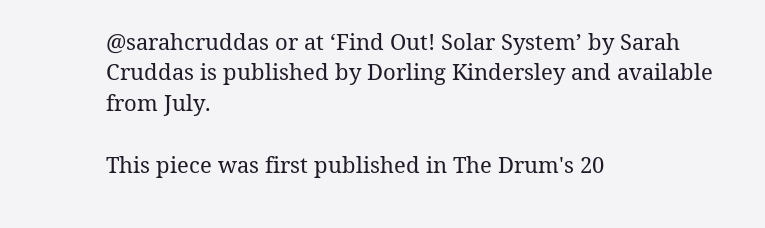@sarahcruddas or at ‘Find Out! Solar System’ by Sarah Cruddas is published by Dorling Kindersley and available from July.

This piece was first published in The Drum's 20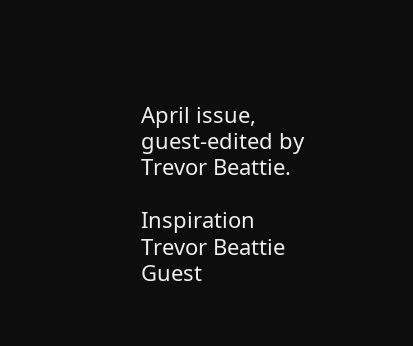April issue, guest-edited by Trevor Beattie.

Inspiration Trevor Beattie Guest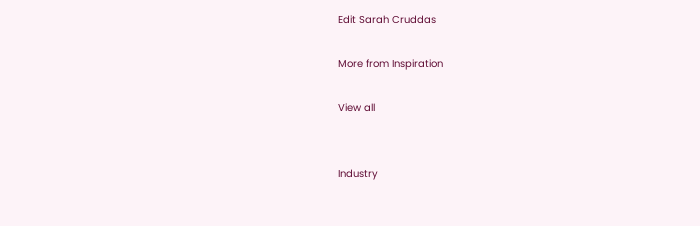Edit Sarah Cruddas

More from Inspiration

View all


Industry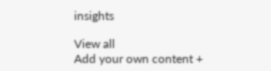insights

View all
Add your own content +